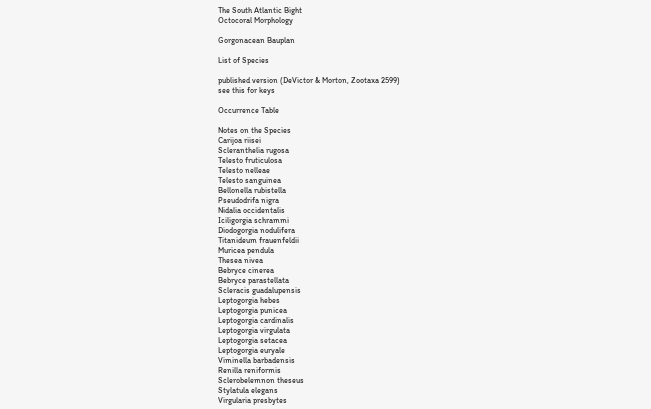The South Atlantic Bight
Octocoral Morphology

Gorgonacean Bauplan

List of Species

published version (DeVictor & Morton, Zootaxa 2599)
see this for keys

Occurrence Table

Notes on the Species
Carijoa riisei
Scleranthelia rugosa
Telesto fruticulosa
Telesto nelleae
Telesto sanguinea
Bellonella rubistella
Pseudodrifa nigra
Nidalia occidentalis
Iciligorgia schrammi
Diodogorgia nodulifera
Titanideum frauenfeldii
Muricea pendula
Thesea nivea
Bebryce cinerea
Bebryce parastellata
Scleracis guadalupensis
Leptogorgia hebes
Leptogorgia punicea
Leptogorgia cardinalis
Leptogorgia virgulata
Leptogorgia setacea
Leptogorgia euryale
Viminella barbadensis
Renilla reniformis
Sclerobelemnon theseus
Stylatula elegans
Virgularia presbytes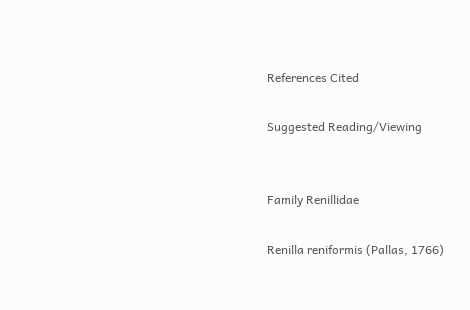References Cited

Suggested Reading/Viewing


Family Renillidae

Renilla reniformis (Pallas, 1766)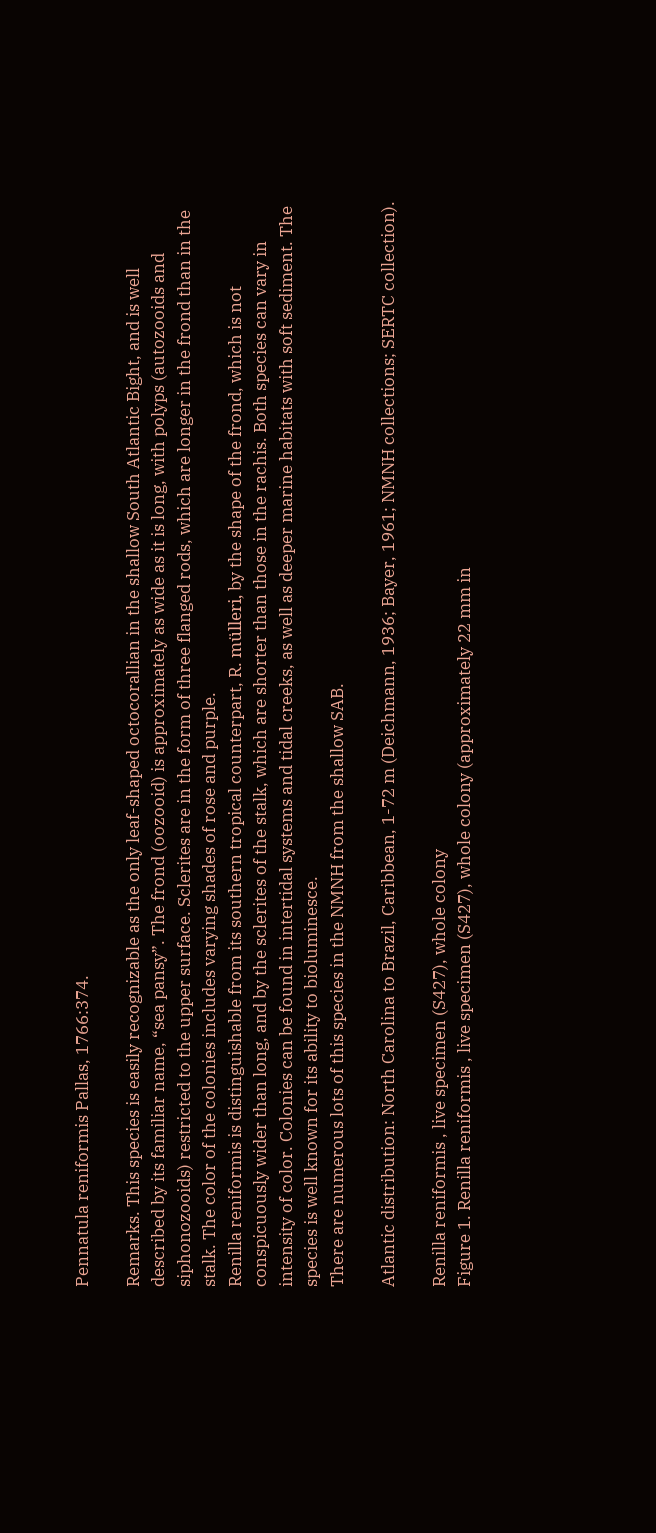Pennatula reniformis Pallas, 1766:374.

Remarks. This species is easily recognizable as the only leaf-shaped octocorallian in the shallow South Atlantic Bight, and is well described by its familiar name, “sea pansy”. The frond (oozooid) is approximately as wide as it is long, with polyps (autozooids and siphonozooids) restricted to the upper surface. Sclerites are in the form of three flanged rods, which are longer in the frond than in the stalk. The color of the colonies includes varying shades of rose and purple.
Renilla reniformis is distinguishable from its southern tropical counterpart, R. mülleri, by the shape of the frond, which is not conspicuously wider than long, and by the sclerites of the stalk, which are shorter than those in the rachis. Both species can vary in intensity of color. Colonies can be found in intertidal systems and tidal creeks, as well as deeper marine habitats with soft sediment. The species is well known for its ability to bioluminesce.
There are numerous lots of this species in the NMNH from the shallow SAB.

Atlantic distribution: North Carolina to Brazil, Caribbean, 1-72 m (Deichmann, 1936; Bayer, 1961; NMNH collections; SERTC collection).

Renilla reniformis , live specimen (S427), whole colony
Figure 1. Renilla reniformis , live specimen (S427), whole colony (approximately 22 mm in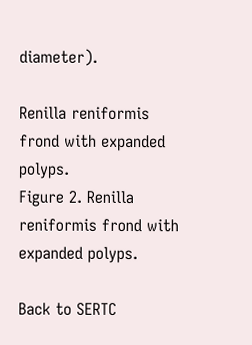diameter).

Renilla reniformis frond with expanded polyps.
Figure 2. Renilla reniformis frond with expanded polyps.

Back to SERTC